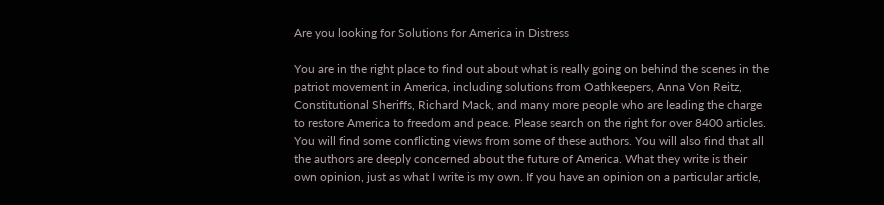Are you looking for Solutions for America in Distress

You are in the right place to find out about what is really going on behind the scenes in the patriot movement in America, including solutions from Oathkeepers, Anna Von Reitz, Constitutional Sheriffs, Richard Mack, and many more people who are leading the charge to restore America to freedom and peace. Please search on the right for over 8400 articles.
You will find some conflicting views from some of these authors. You will also find that all the authors are deeply concerned about the future of America. What they write is their own opinion, just as what I write is my own. If you have an opinion on a particular article,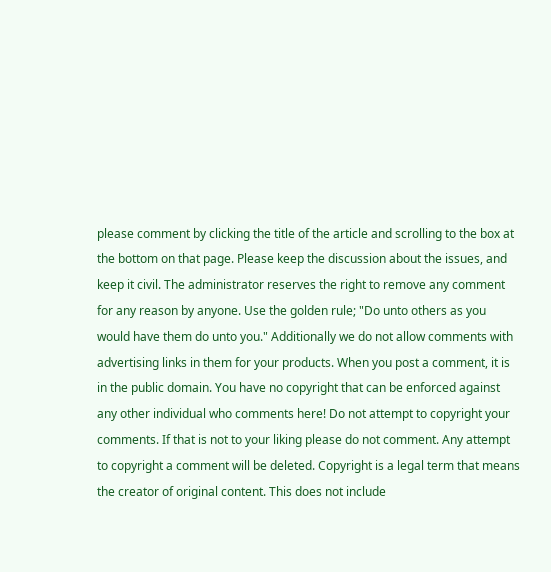please comment by clicking the title of the article and scrolling to the box at the bottom on that page. Please keep the discussion about the issues, and keep it civil. The administrator reserves the right to remove any comment for any reason by anyone. Use the golden rule; "Do unto others as you would have them do unto you." Additionally we do not allow comments with advertising links in them for your products. When you post a comment, it is in the public domain. You have no copyright that can be enforced against any other individual who comments here! Do not attempt to copyright your comments. If that is not to your liking please do not comment. Any attempt to copyright a comment will be deleted. Copyright is a legal term that means the creator of original content. This does not include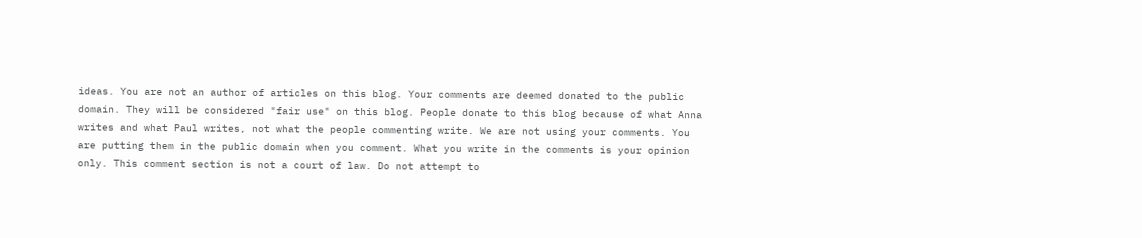ideas. You are not an author of articles on this blog. Your comments are deemed donated to the public domain. They will be considered "fair use" on this blog. People donate to this blog because of what Anna writes and what Paul writes, not what the people commenting write. We are not using your comments. You are putting them in the public domain when you comment. What you write in the comments is your opinion only. This comment section is not a court of law. Do not attempt to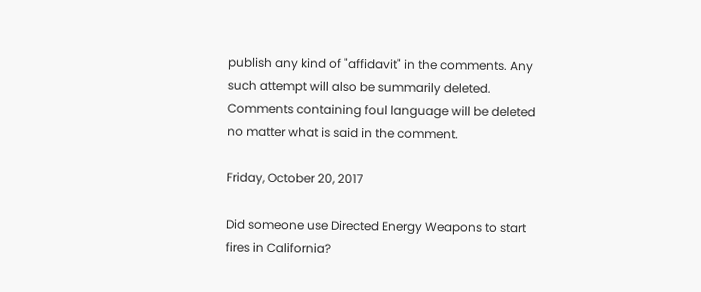publish any kind of "affidavit" in the comments. Any such attempt will also be summarily deleted. Comments containing foul language will be deleted no matter what is said in the comment.

Friday, October 20, 2017

Did someone use Directed Energy Weapons to start fires in California?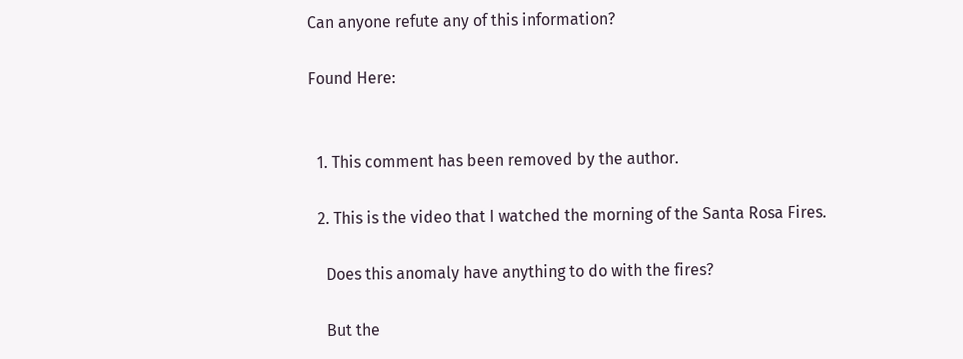Can anyone refute any of this information?

Found Here:


  1. This comment has been removed by the author.

  2. This is the video that I watched the morning of the Santa Rosa Fires.

    Does this anomaly have anything to do with the fires?

    But the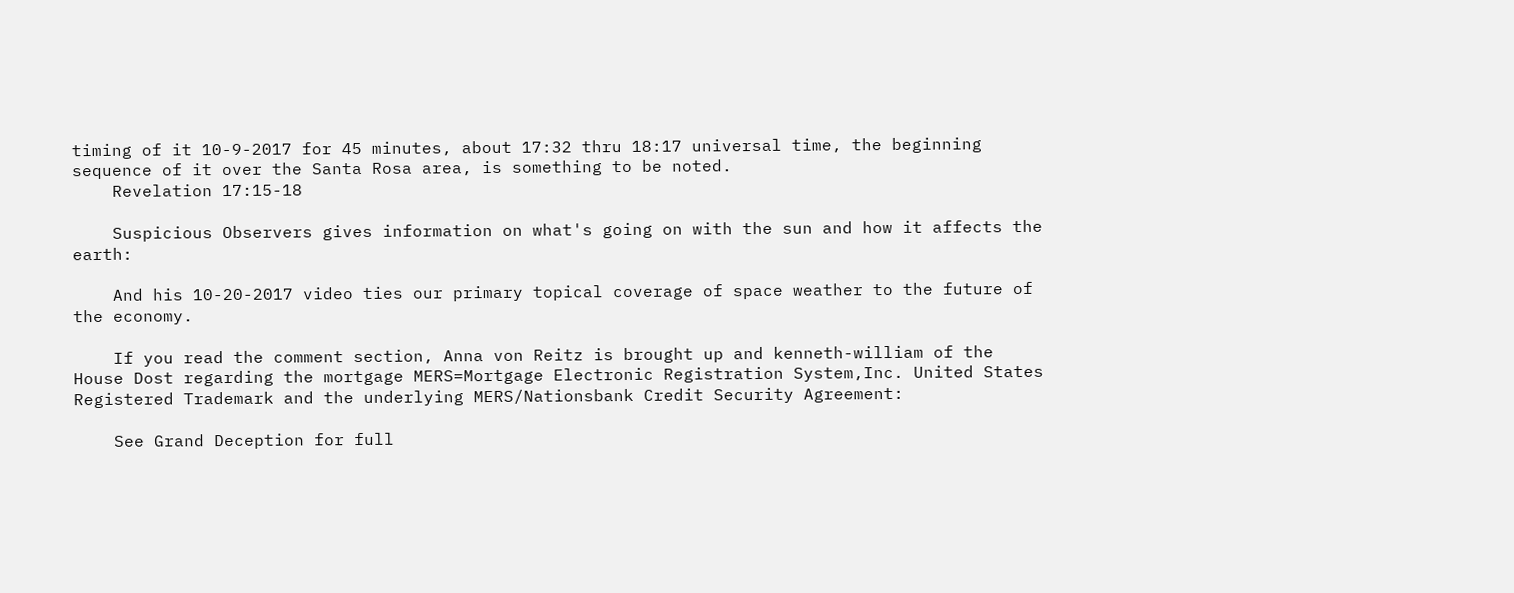timing of it 10-9-2017 for 45 minutes, about 17:32 thru 18:17 universal time, the beginning sequence of it over the Santa Rosa area, is something to be noted.
    Revelation 17:15-18

    Suspicious Observers gives information on what's going on with the sun and how it affects the earth:

    And his 10-20-2017 video ties our primary topical coverage of space weather to the future of the economy.

    If you read the comment section, Anna von Reitz is brought up and kenneth-william of the House Dost regarding the mortgage MERS=Mortgage Electronic Registration System,Inc. United States Registered Trademark and the underlying MERS/Nationsbank Credit Security Agreement:

    See Grand Deception for full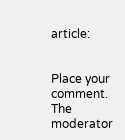article:


Place your comment. The moderator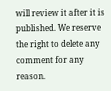will review it after it is published. We reserve the right to delete any comment for any reason.